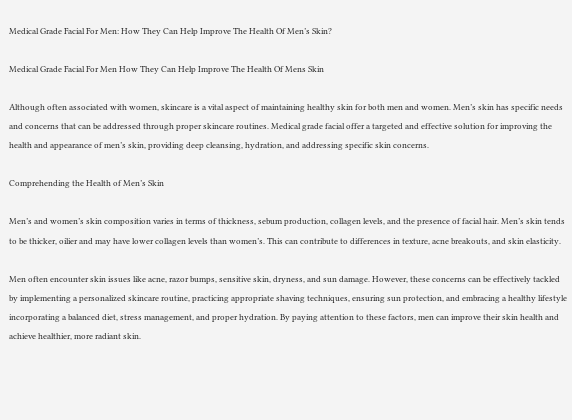Medical Grade Facial For Men: How They Can Help Improve The Health Of Men’s Skin?

Medical Grade Facial For Men How They Can Help Improve The Health Of Mens Skin

Although often associated with women, skincare is a vital aspect of maintaining healthy skin for both men and women. Men’s skin has specific needs and concerns that can be addressed through proper skincare routines. Medical grade facial offer a targeted and effective solution for improving the health and appearance of men’s skin, providing deep cleansing, hydration, and addressing specific skin concerns.

Comprehending the Health of Men’s Skin

Men’s and women’s skin composition varies in terms of thickness, sebum production, collagen levels, and the presence of facial hair. Men’s skin tends to be thicker, oilier and may have lower collagen levels than women’s. This can contribute to differences in texture, acne breakouts, and skin elasticity.

Men often encounter skin issues like acne, razor bumps, sensitive skin, dryness, and sun damage. However, these concerns can be effectively tackled by implementing a personalized skincare routine, practicing appropriate shaving techniques, ensuring sun protection, and embracing a healthy lifestyle incorporating a balanced diet, stress management, and proper hydration. By paying attention to these factors, men can improve their skin health and achieve healthier, more radiant skin.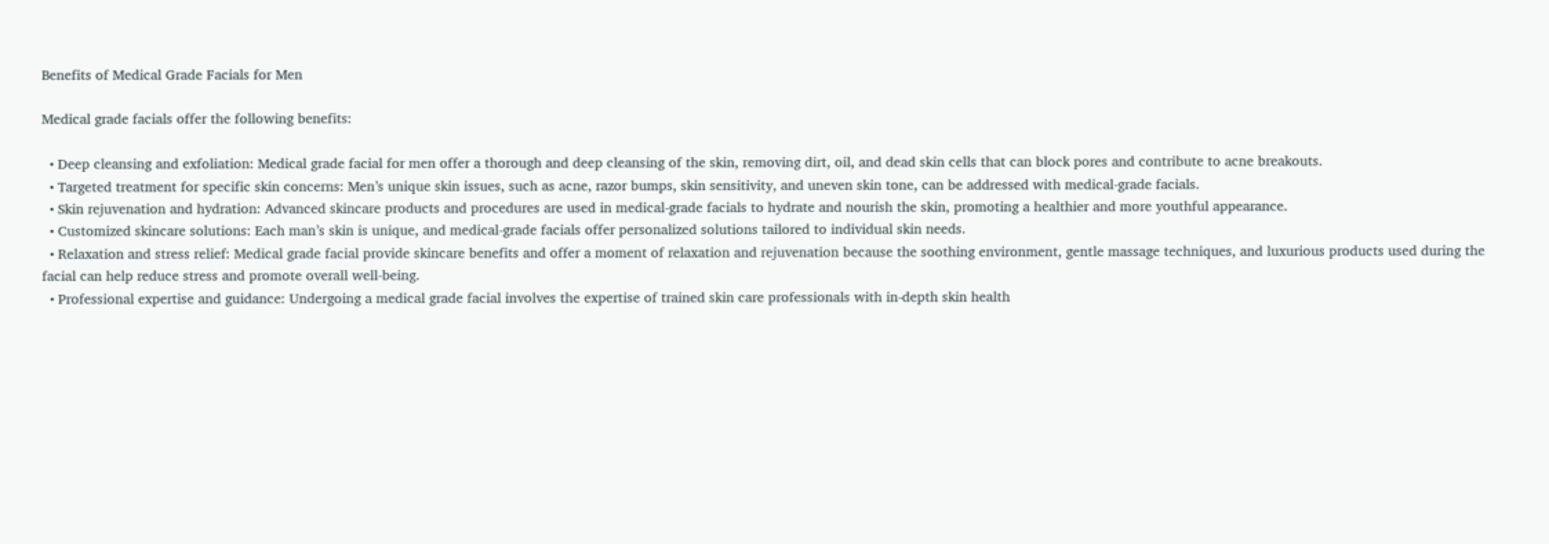Benefits of Medical Grade Facials for Men

Medical grade facials offer the following benefits:

  • Deep cleansing and exfoliation: Medical grade facial for men offer a thorough and deep cleansing of the skin, removing dirt, oil, and dead skin cells that can block pores and contribute to acne breakouts.
  • Targeted treatment for specific skin concerns: Men’s unique skin issues, such as acne, razor bumps, skin sensitivity, and uneven skin tone, can be addressed with medical-grade facials.
  • Skin rejuvenation and hydration: Advanced skincare products and procedures are used in medical-grade facials to hydrate and nourish the skin, promoting a healthier and more youthful appearance.
  • Customized skincare solutions: Each man’s skin is unique, and medical-grade facials offer personalized solutions tailored to individual skin needs.
  • Relaxation and stress relief: Medical grade facial provide skincare benefits and offer a moment of relaxation and rejuvenation because the soothing environment, gentle massage techniques, and luxurious products used during the facial can help reduce stress and promote overall well-being.
  • Professional expertise and guidance: Undergoing a medical grade facial involves the expertise of trained skin care professionals with in-depth skin health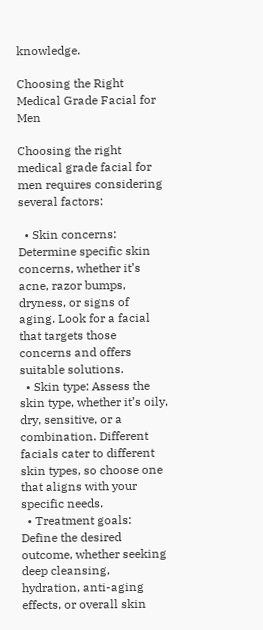knowledge.

Choosing the Right Medical Grade Facial for Men

Choosing the right medical grade facial for men requires considering several factors:

  • Skin concerns: Determine specific skin concerns, whether it’s acne, razor bumps, dryness, or signs of aging. Look for a facial that targets those concerns and offers suitable solutions.
  • Skin type: Assess the skin type, whether it’s oily, dry, sensitive, or a combination. Different facials cater to different skin types, so choose one that aligns with your specific needs.
  • Treatment goals: Define the desired outcome, whether seeking deep cleansing, hydration, anti-aging effects, or overall skin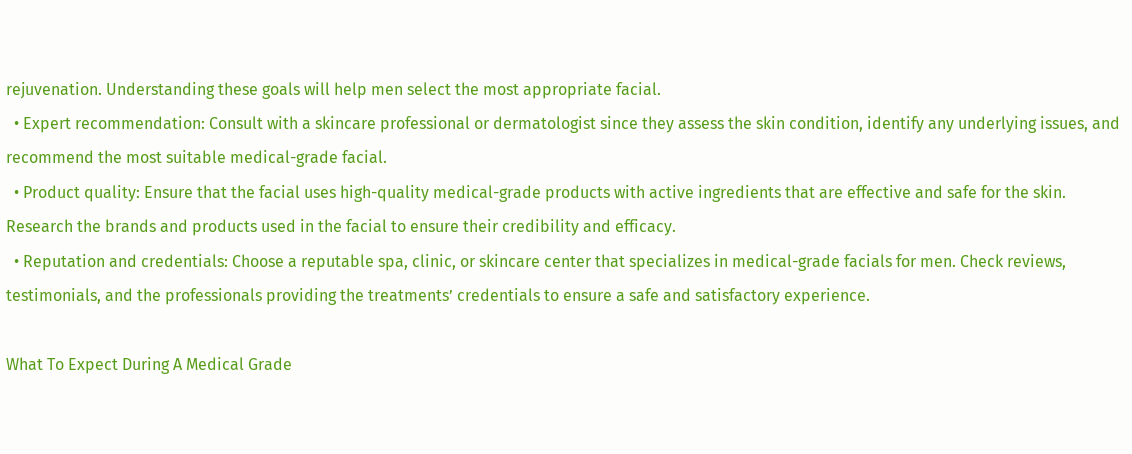rejuvenation. Understanding these goals will help men select the most appropriate facial.
  • Expert recommendation: Consult with a skincare professional or dermatologist since they assess the skin condition, identify any underlying issues, and recommend the most suitable medical-grade facial.
  • Product quality: Ensure that the facial uses high-quality medical-grade products with active ingredients that are effective and safe for the skin. Research the brands and products used in the facial to ensure their credibility and efficacy.
  • Reputation and credentials: Choose a reputable spa, clinic, or skincare center that specializes in medical-grade facials for men. Check reviews, testimonials, and the professionals providing the treatments’ credentials to ensure a safe and satisfactory experience.

What To Expect During A Medical Grade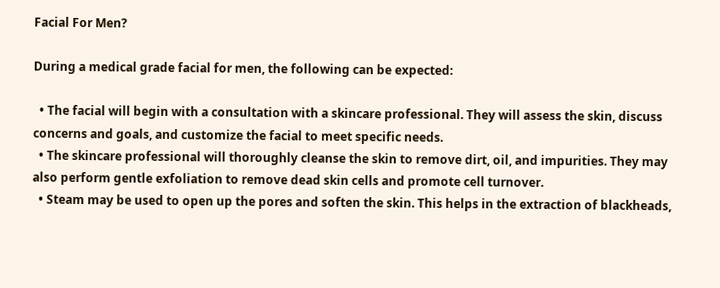Facial For Men?

During a medical grade facial for men, the following can be expected:

  • The facial will begin with a consultation with a skincare professional. They will assess the skin, discuss concerns and goals, and customize the facial to meet specific needs.
  • The skincare professional will thoroughly cleanse the skin to remove dirt, oil, and impurities. They may also perform gentle exfoliation to remove dead skin cells and promote cell turnover.
  • Steam may be used to open up the pores and soften the skin. This helps in the extraction of blackheads,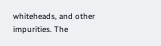whiteheads, and other impurities. The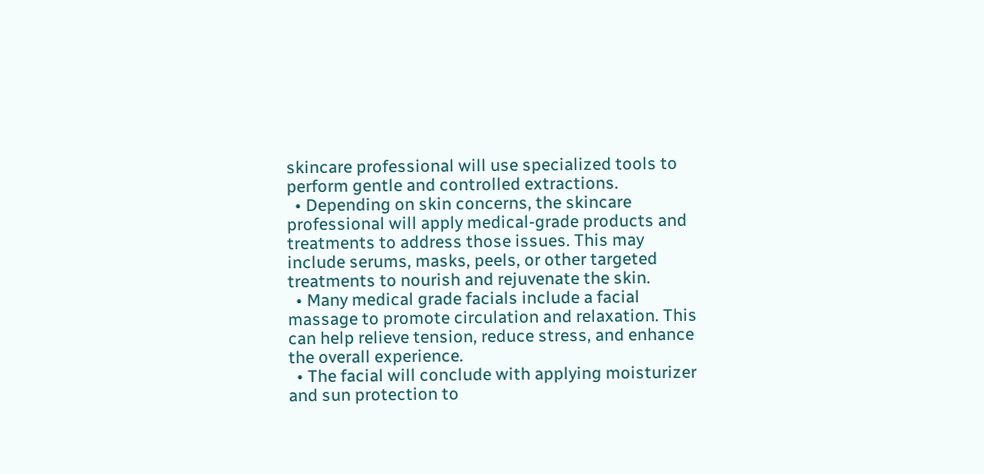skincare professional will use specialized tools to perform gentle and controlled extractions.
  • Depending on skin concerns, the skincare professional will apply medical-grade products and treatments to address those issues. This may include serums, masks, peels, or other targeted treatments to nourish and rejuvenate the skin.
  • Many medical grade facials include a facial massage to promote circulation and relaxation. This can help relieve tension, reduce stress, and enhance the overall experience.
  • The facial will conclude with applying moisturizer and sun protection to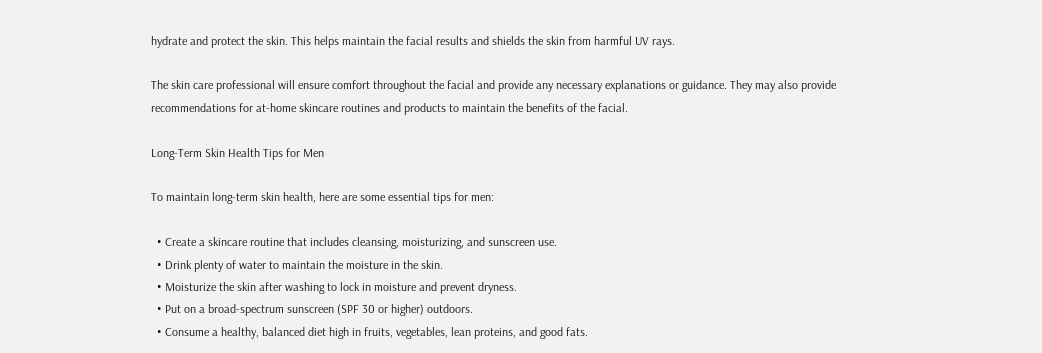hydrate and protect the skin. This helps maintain the facial results and shields the skin from harmful UV rays.

The skin care professional will ensure comfort throughout the facial and provide any necessary explanations or guidance. They may also provide recommendations for at-home skincare routines and products to maintain the benefits of the facial.

Long-Term Skin Health Tips for Men

To maintain long-term skin health, here are some essential tips for men:

  • Create a skincare routine that includes cleansing, moisturizing, and sunscreen use.
  • Drink plenty of water to maintain the moisture in the skin.
  • Moisturize the skin after washing to lock in moisture and prevent dryness.
  • Put on a broad-spectrum sunscreen (SPF 30 or higher) outdoors.
  • Consume a healthy, balanced diet high in fruits, vegetables, lean proteins, and good fats.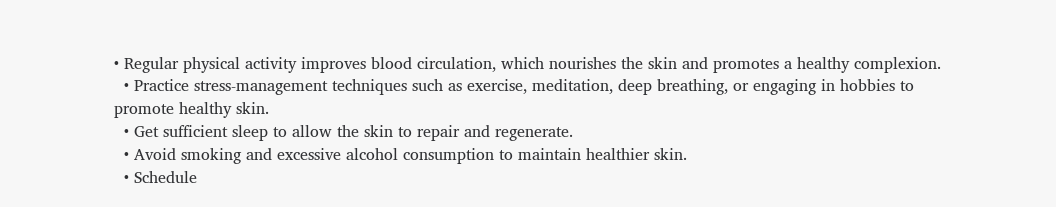• Regular physical activity improves blood circulation, which nourishes the skin and promotes a healthy complexion.
  • Practice stress-management techniques such as exercise, meditation, deep breathing, or engaging in hobbies to promote healthy skin.
  • Get sufficient sleep to allow the skin to repair and regenerate.
  • Avoid smoking and excessive alcohol consumption to maintain healthier skin.
  • Schedule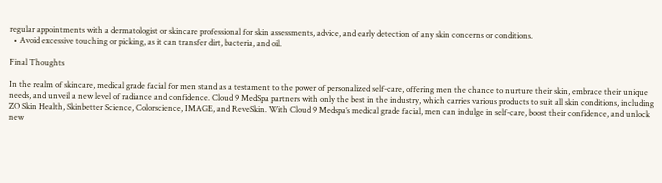regular appointments with a dermatologist or skincare professional for skin assessments, advice, and early detection of any skin concerns or conditions.
  • Avoid excessive touching or picking, as it can transfer dirt, bacteria, and oil.

Final Thoughts

In the realm of skincare, medical grade facial for men stand as a testament to the power of personalized self-care, offering men the chance to nurture their skin, embrace their unique needs, and unveil a new level of radiance and confidence. Cloud 9 MedSpa partners with only the best in the industry, which carries various products to suit all skin conditions, including ZO Skin Health, Skinbetter Science, Colorscience, IMAGE, and ReveSkin. With Cloud 9 Medspa’s medical grade facial, men can indulge in self-care, boost their confidence, and unlock new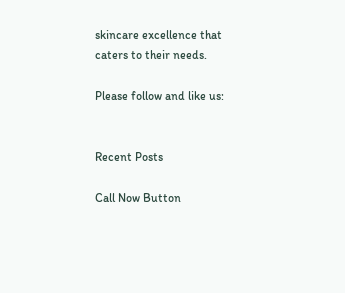skincare excellence that caters to their needs.

Please follow and like us:


Recent Posts

Call Now Button